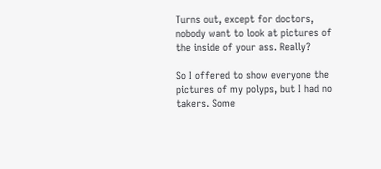Turns out, except for doctors, nobody want to look at pictures of the inside of your ass. Really?

So I offered to show everyone the pictures of my polyps, but I had no takers. Some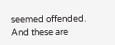seemed offended. And these are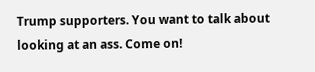Trump supporters. You want to talk about looking at an ass. Come on!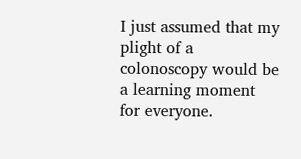I just assumed that my plight of a colonoscopy would be a learning moment for everyone.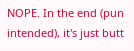NOPE. In the end (pun intended), it's just butt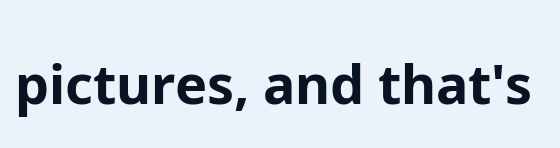pictures, and that's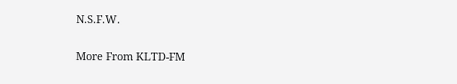N.S.F.W.

More From KLTD-FM